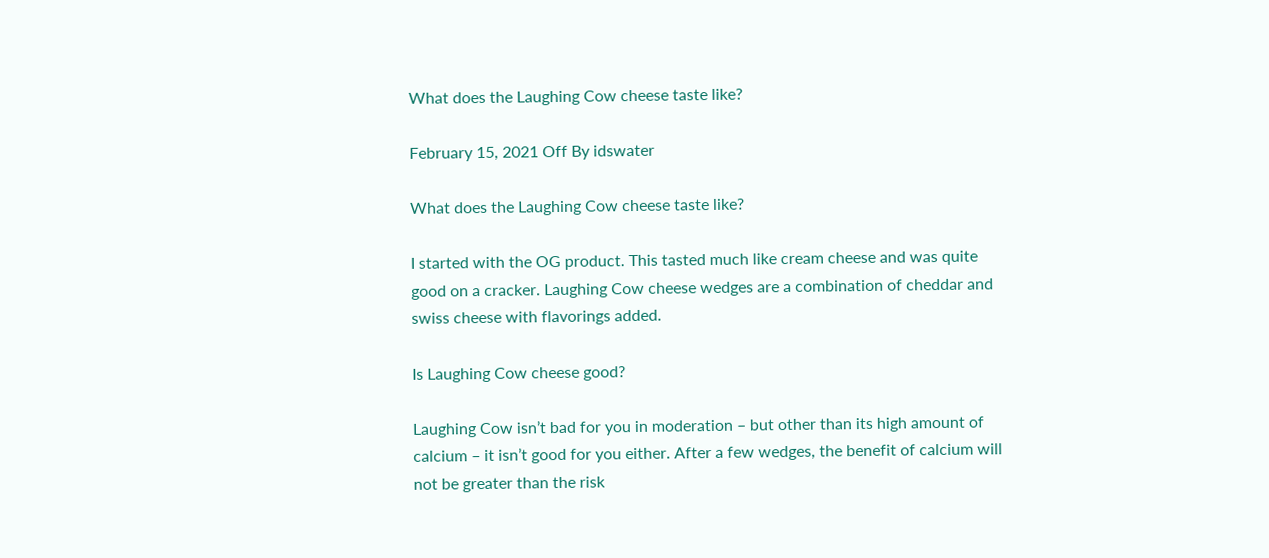What does the Laughing Cow cheese taste like?

February 15, 2021 Off By idswater

What does the Laughing Cow cheese taste like?

I started with the OG product. This tasted much like cream cheese and was quite good on a cracker. Laughing Cow cheese wedges are a combination of cheddar and swiss cheese with flavorings added.

Is Laughing Cow cheese good?

Laughing Cow isn’t bad for you in moderation – but other than its high amount of calcium – it isn’t good for you either. After a few wedges, the benefit of calcium will not be greater than the risk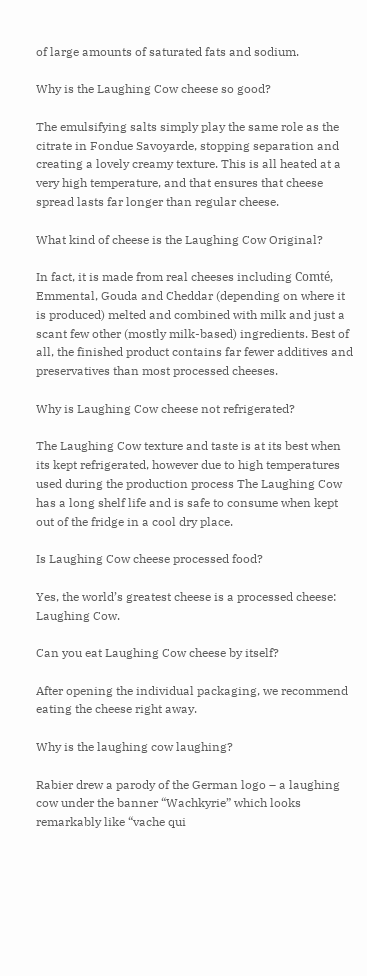of large amounts of saturated fats and sodium.

Why is the Laughing Cow cheese so good?

The emulsifying salts simply play the same role as the citrate in Fondue Savoyarde, stopping separation and creating a lovely creamy texture. This is all heated at a very high temperature, and that ensures that cheese spread lasts far longer than regular cheese.

What kind of cheese is the Laughing Cow Original?

In fact, it is made from real cheeses including Comté, Emmental, Gouda and Cheddar (depending on where it is produced) melted and combined with milk and just a scant few other (mostly milk-based) ingredients. Best of all, the finished product contains far fewer additives and preservatives than most processed cheeses.

Why is Laughing Cow cheese not refrigerated?

The Laughing Cow texture and taste is at its best when its kept refrigerated, however due to high temperatures used during the production process The Laughing Cow has a long shelf life and is safe to consume when kept out of the fridge in a cool dry place.

Is Laughing Cow cheese processed food?

Yes, the world’s greatest cheese is a processed cheese: Laughing Cow.

Can you eat Laughing Cow cheese by itself?

After opening the individual packaging, we recommend eating the cheese right away.

Why is the laughing cow laughing?

Rabier drew a parody of the German logo – a laughing cow under the banner “Wachkyrie” which looks remarkably like “vache qui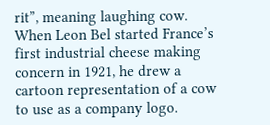rit”, meaning laughing cow. When Leon Bel started France’s first industrial cheese making concern in 1921, he drew a cartoon representation of a cow to use as a company logo.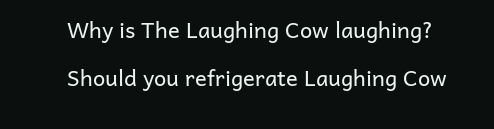Why is The Laughing Cow laughing?

Should you refrigerate Laughing Cow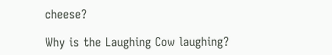cheese?

Why is the Laughing Cow laughing?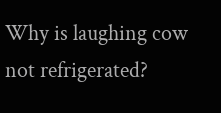Why is laughing cow not refrigerated?